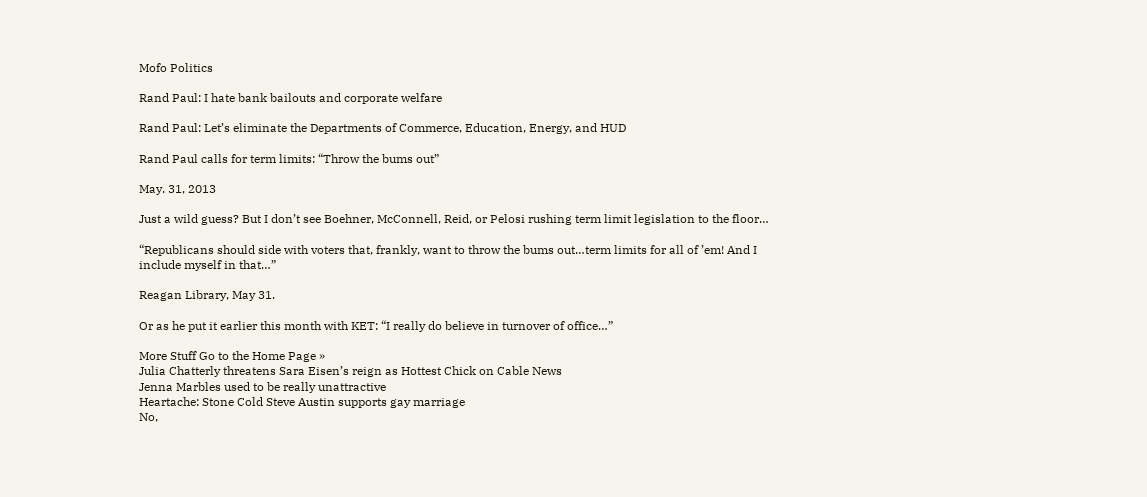Mofo Politics

Rand Paul: I hate bank bailouts and corporate welfare

Rand Paul: Let’s eliminate the Departments of Commerce, Education, Energy, and HUD

Rand Paul calls for term limits: “Throw the bums out”

May. 31, 2013

Just a wild guess? But I don’t see Boehner, McConnell, Reid, or Pelosi rushing term limit legislation to the floor…

“Republicans should side with voters that, frankly, want to throw the bums out…term limits for all of ’em! And I include myself in that…”

Reagan Library, May 31.

Or as he put it earlier this month with KET: “I really do believe in turnover of office…”

More Stuff Go to the Home Page »
Julia Chatterly threatens Sara Eisen’s reign as Hottest Chick on Cable News
Jenna Marbles used to be really unattractive
Heartache: Stone Cold Steve Austin supports gay marriage
No,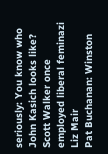seriously: You know who John Kasich looks like?
Scott Walker once employed liberal feminazi Liz Mair
Pat Buchanan: Winston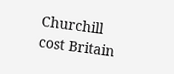Churchill cost Britain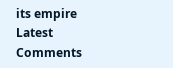its empire
Latest Comments